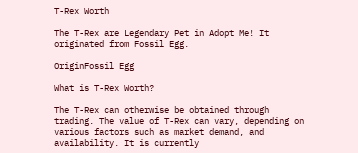T-Rex Worth

The T-Rex are Legendary Pet in Adopt Me! It originated from Fossil Egg.

OriginFossil Egg

What is T-Rex Worth?

The T-Rex can otherwise be obtained through trading. The value of T-Rex can vary, depending on various factors such as market demand, and availability. It is currently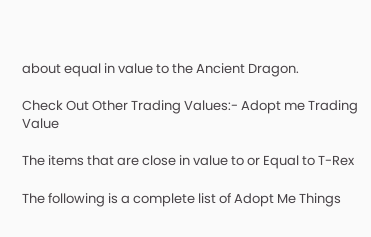about equal in value to the Ancient Dragon.

Check Out Other Trading Values:- Adopt me Trading Value

The items that are close in value to or Equal to T-Rex

The following is a complete list of Adopt Me Things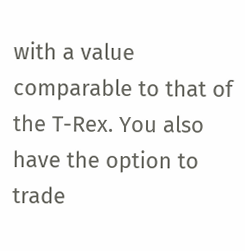with a value comparable to that of the T-Rex. You also have the option to trade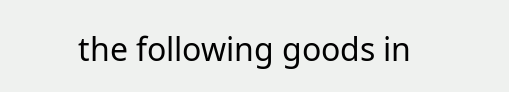the following goods in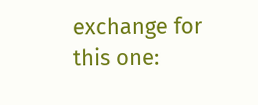exchange for this one: